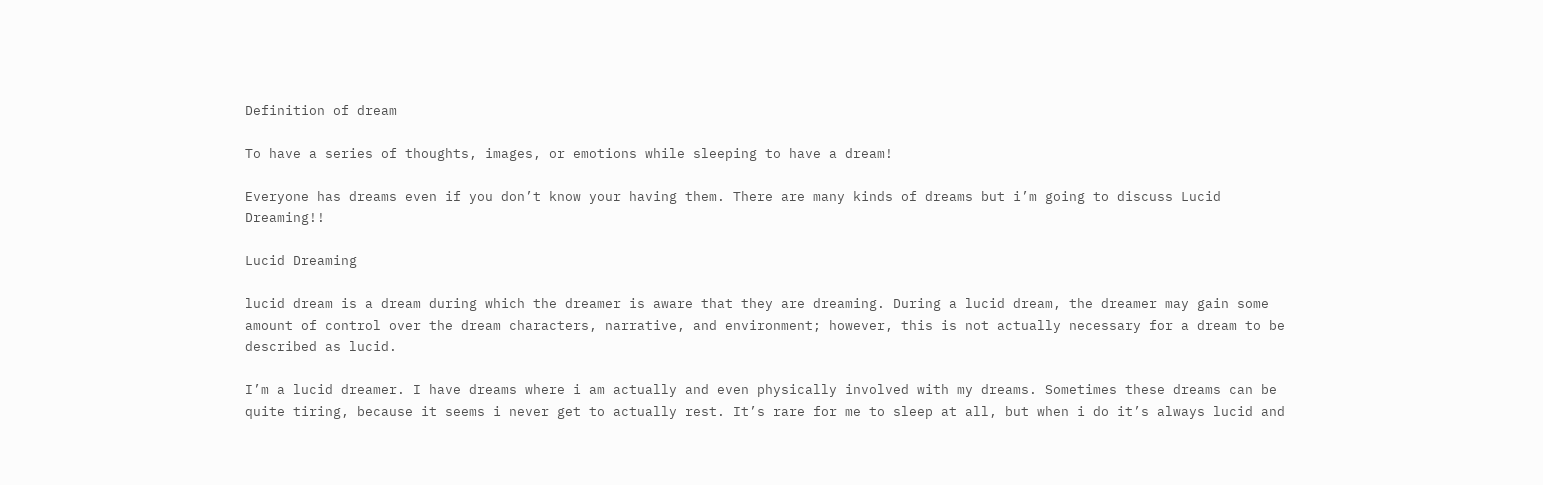Definition of dream

To have a series of thoughts, images, or emotions while sleeping to have a dream!

Everyone has dreams even if you don’t know your having them. There are many kinds of dreams but i’m going to discuss Lucid Dreaming!!

Lucid Dreaming

lucid dream is a dream during which the dreamer is aware that they are dreaming. During a lucid dream, the dreamer may gain some amount of control over the dream characters, narrative, and environment; however, this is not actually necessary for a dream to be described as lucid.

I’m a lucid dreamer. I have dreams where i am actually and even physically involved with my dreams. Sometimes these dreams can be quite tiring, because it seems i never get to actually rest. It’s rare for me to sleep at all, but when i do it’s always lucid and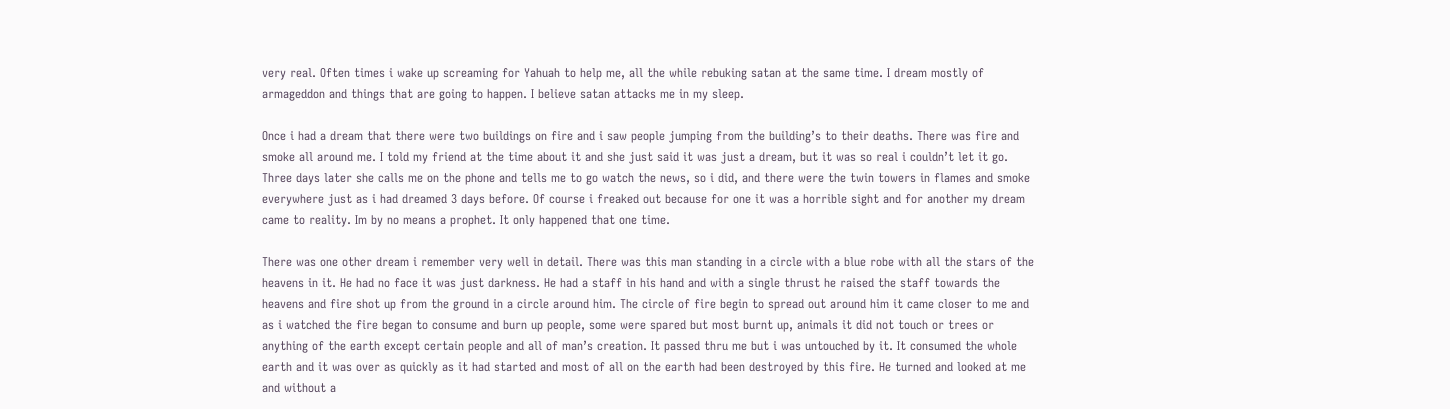very real. Often times i wake up screaming for Yahuah to help me, all the while rebuking satan at the same time. I dream mostly of armageddon and things that are going to happen. I believe satan attacks me in my sleep.

Once i had a dream that there were two buildings on fire and i saw people jumping from the building’s to their deaths. There was fire and smoke all around me. I told my friend at the time about it and she just said it was just a dream, but it was so real i couldn’t let it go. Three days later she calls me on the phone and tells me to go watch the news, so i did, and there were the twin towers in flames and smoke everywhere just as i had dreamed 3 days before. Of course i freaked out because for one it was a horrible sight and for another my dream came to reality. Im by no means a prophet. It only happened that one time.

There was one other dream i remember very well in detail. There was this man standing in a circle with a blue robe with all the stars of the heavens in it. He had no face it was just darkness. He had a staff in his hand and with a single thrust he raised the staff towards the heavens and fire shot up from the ground in a circle around him. The circle of fire begin to spread out around him it came closer to me and as i watched the fire began to consume and burn up people, some were spared but most burnt up, animals it did not touch or trees or anything of the earth except certain people and all of man’s creation. It passed thru me but i was untouched by it. It consumed the whole earth and it was over as quickly as it had started and most of all on the earth had been destroyed by this fire. He turned and looked at me and without a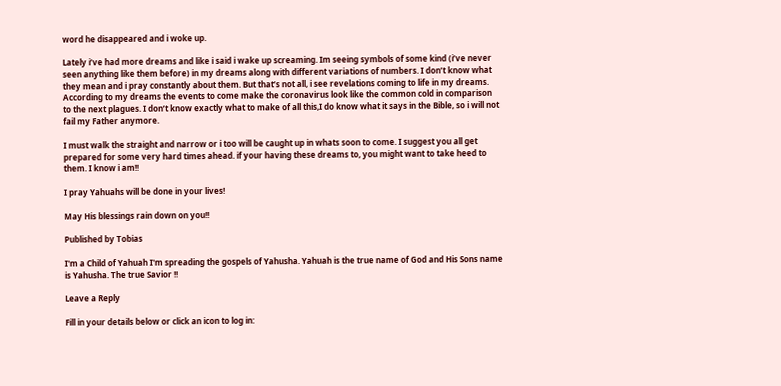word he disappeared and i woke up.

Lately i’ve had more dreams and like i said i wake up screaming. Im seeing symbols of some kind (i’ve never seen anything like them before) in my dreams along with different variations of numbers. I don’t know what they mean and i pray constantly about them. But that’s not all, i see revelations coming to life in my dreams. According to my dreams the events to come make the coronavirus look like the common cold in comparison to the next plagues. I don’t know exactly what to make of all this,I do know what it says in the Bible, so i will not fail my Father anymore.

I must walk the straight and narrow or i too will be caught up in whats soon to come. I suggest you all get prepared for some very hard times ahead. if your having these dreams to, you might want to take heed to them. I know i am!!

I pray Yahuahs will be done in your lives!

May His blessings rain down on you!!

Published by Tobias

I'm a Child of Yahuah I'm spreading the gospels of Yahusha. Yahuah is the true name of God and His Sons name is Yahusha. The true Savior !!

Leave a Reply

Fill in your details below or click an icon to log in: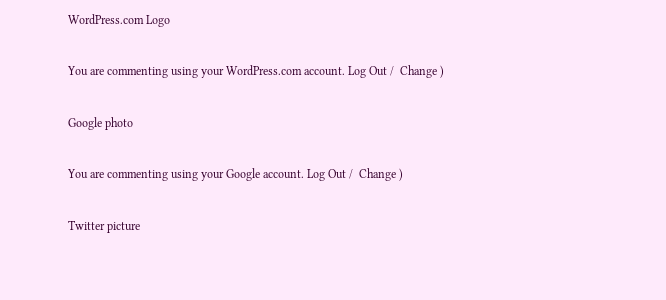WordPress.com Logo

You are commenting using your WordPress.com account. Log Out /  Change )

Google photo

You are commenting using your Google account. Log Out /  Change )

Twitter picture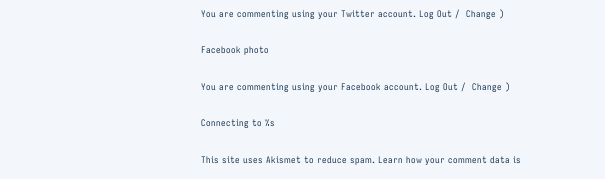You are commenting using your Twitter account. Log Out /  Change )

Facebook photo

You are commenting using your Facebook account. Log Out /  Change )

Connecting to %s

This site uses Akismet to reduce spam. Learn how your comment data is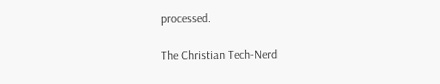processed.

The Christian Tech-Nerd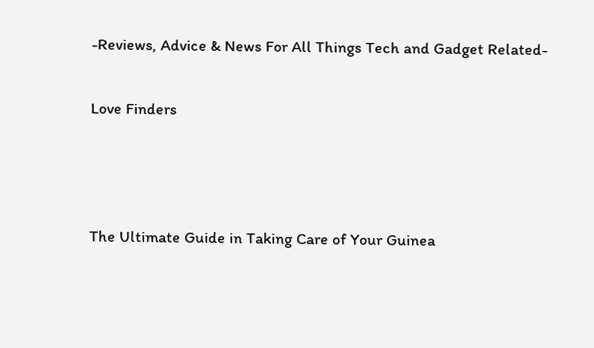-Reviews, Advice & News For All Things Tech and Gadget Related-

Love Finders



The Ultimate Guide in Taking Care of Your Guinea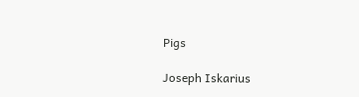Pigs

Joseph Iskarius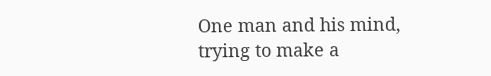One man and his mind, trying to make a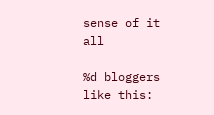sense of it all

%d bloggers like this: